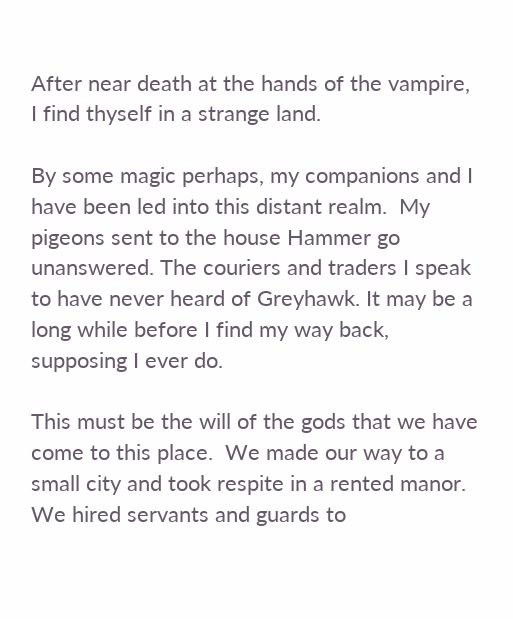After near death at the hands of the vampire, I find thyself in a strange land.

By some magic perhaps, my companions and I have been led into this distant realm.  My pigeons sent to the house Hammer go unanswered. The couriers and traders I speak to have never heard of Greyhawk. It may be a long while before I find my way back,  supposing I ever do.

This must be the will of the gods that we have come to this place.  We made our way to a small city and took respite in a rented manor.  We hired servants and guards to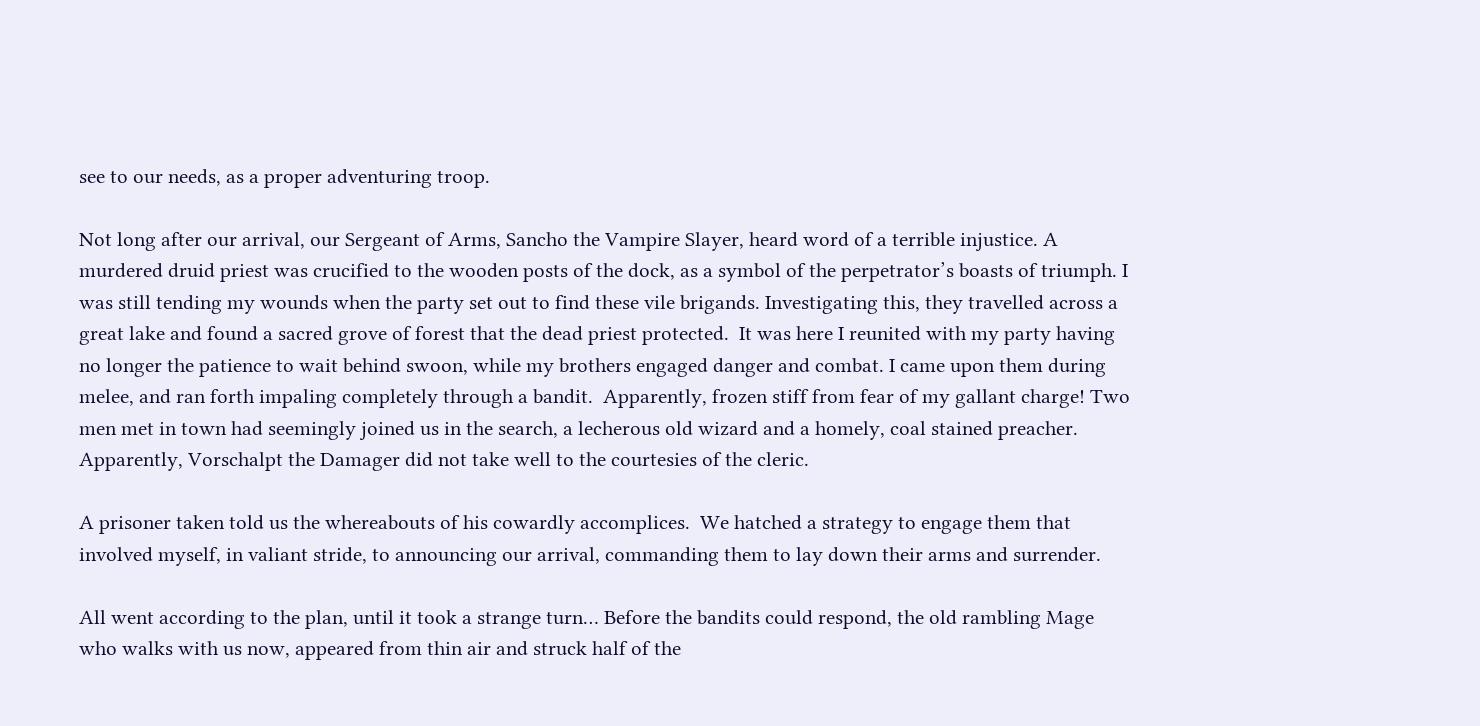see to our needs, as a proper adventuring troop.

Not long after our arrival, our Sergeant of Arms, Sancho the Vampire Slayer, heard word of a terrible injustice. A murdered druid priest was crucified to the wooden posts of the dock, as a symbol of the perpetrator’s boasts of triumph. I was still tending my wounds when the party set out to find these vile brigands. Investigating this, they travelled across a great lake and found a sacred grove of forest that the dead priest protected.  It was here I reunited with my party having no longer the patience to wait behind swoon, while my brothers engaged danger and combat. I came upon them during melee, and ran forth impaling completely through a bandit.  Apparently, frozen stiff from fear of my gallant charge! Two men met in town had seemingly joined us in the search, a lecherous old wizard and a homely, coal stained preacher. Apparently, Vorschalpt the Damager did not take well to the courtesies of the cleric.

A prisoner taken told us the whereabouts of his cowardly accomplices.  We hatched a strategy to engage them that involved myself, in valiant stride, to announcing our arrival, commanding them to lay down their arms and surrender.

All went according to the plan, until it took a strange turn… Before the bandits could respond, the old rambling Mage who walks with us now, appeared from thin air and struck half of the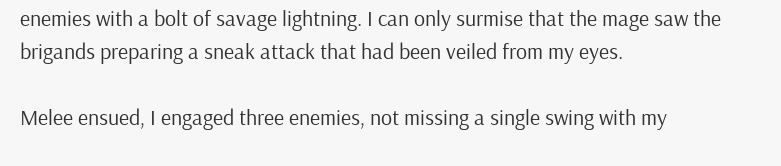enemies with a bolt of savage lightning. I can only surmise that the mage saw the brigands preparing a sneak attack that had been veiled from my eyes.

Melee ensued, I engaged three enemies, not missing a single swing with my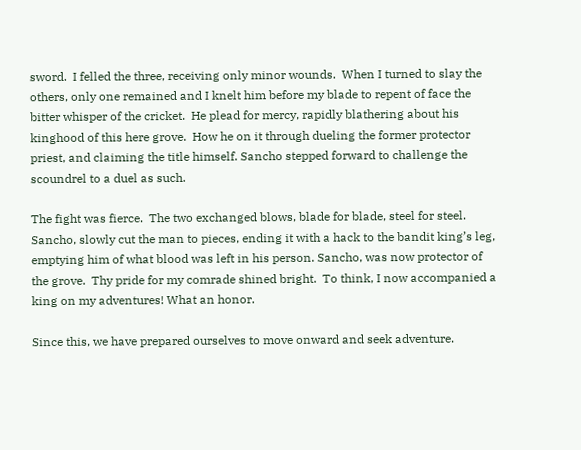sword.  I felled the three, receiving only minor wounds.  When I turned to slay the others, only one remained and I knelt him before my blade to repent of face the bitter whisper of the cricket.  He plead for mercy, rapidly blathering about his kinghood of this here grove.  How he on it through dueling the former protector priest, and claiming the title himself. Sancho stepped forward to challenge the scoundrel to a duel as such.

The fight was fierce.  The two exchanged blows, blade for blade, steel for steel.  Sancho, slowly cut the man to pieces, ending it with a hack to the bandit king’s leg, emptying him of what blood was left in his person. Sancho, was now protector of the grove.  Thy pride for my comrade shined bright.  To think, I now accompanied a king on my adventures! What an honor.

Since this, we have prepared ourselves to move onward and seek adventure.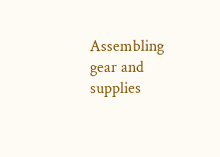Assembling gear and supplies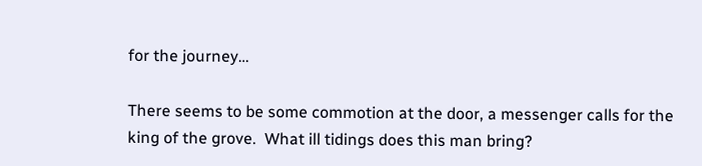for the journey…

There seems to be some commotion at the door, a messenger calls for the king of the grove.  What ill tidings does this man bring?